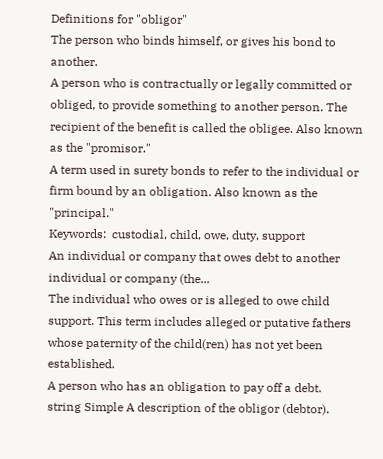Definitions for "obligor"
The person who binds himself, or gives his bond to another.
A person who is contractually or legally committed or obliged, to provide something to another person. The recipient of the benefit is called the obligee. Also known as the "promisor."
A term used in surety bonds to refer to the individual or firm bound by an obligation. Also known as the "principal."
Keywords:  custodial, child, owe, duty, support
An individual or company that owes debt to another individual or company (the...
The individual who owes or is alleged to owe child support. This term includes alleged or putative fathers whose paternity of the child(ren) has not yet been established.
A person who has an obligation to pay off a debt.
string Simple A description of the obligor (debtor).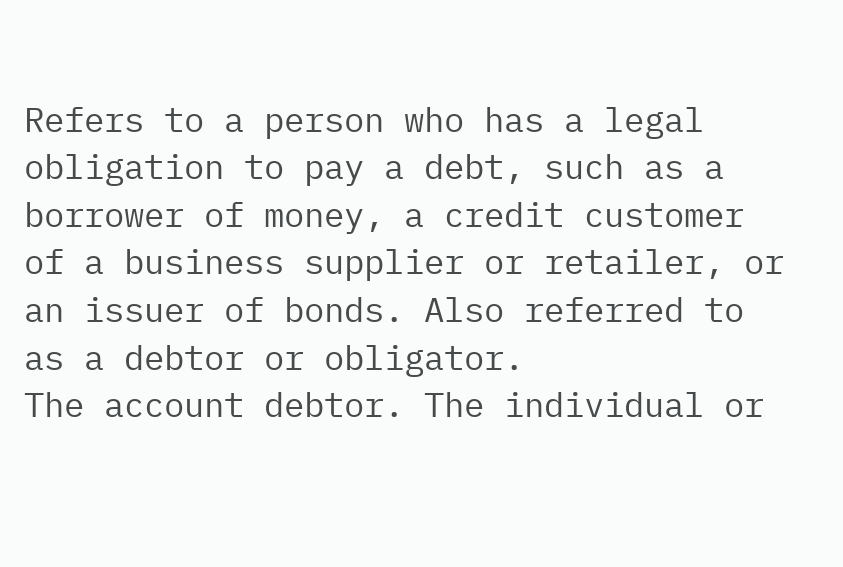Refers to a person who has a legal obligation to pay a debt, such as a borrower of money, a credit customer of a business supplier or retailer, or an issuer of bonds. Also referred to as a debtor or obligator.
The account debtor. The individual or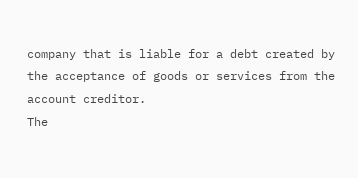company that is liable for a debt created by the acceptance of goods or services from the account creditor.
The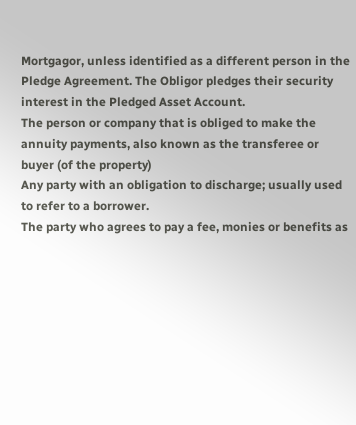Mortgagor, unless identified as a different person in the Pledge Agreement. The Obligor pledges their security interest in the Pledged Asset Account.
The person or company that is obliged to make the annuity payments, also known as the transferee or buyer (of the property)
Any party with an obligation to discharge; usually used to refer to a borrower.
The party who agrees to pay a fee, monies or benefits as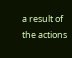a result of the actions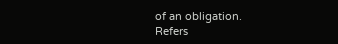of an obligation.
Refers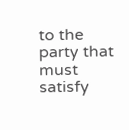to the party that must satisfy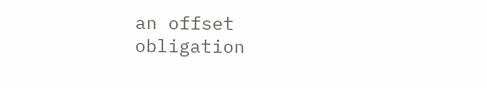an offset obligation